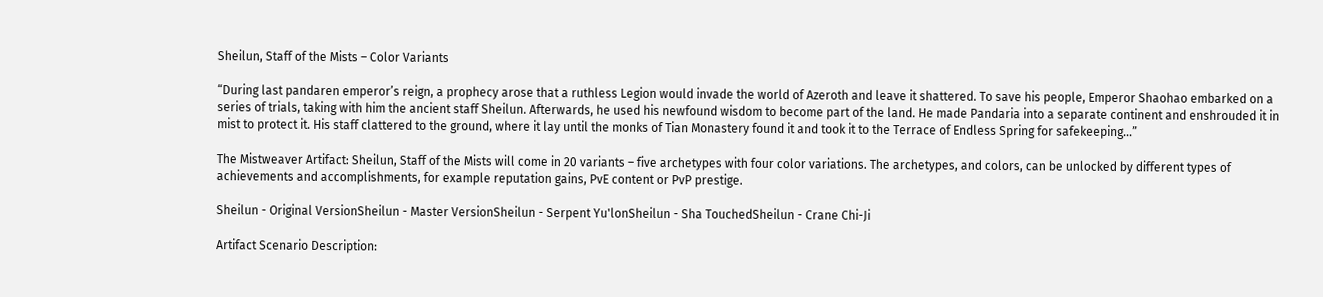Sheilun, Staff of the Mists – Color Variants

“During last pandaren emperor’s reign, a prophecy arose that a ruthless Legion would invade the world of Azeroth and leave it shattered. To save his people, Emperor Shaohao embarked on a series of trials, taking with him the ancient staff Sheilun. Afterwards, he used his newfound wisdom to become part of the land. He made Pandaria into a separate continent and enshrouded it in mist to protect it. His staff clattered to the ground, where it lay until the monks of Tian Monastery found it and took it to the Terrace of Endless Spring for safekeeping…”

The Mistweaver Artifact: Sheilun, Staff of the Mists will come in 20 variants – five archetypes with four color variations. The archetypes, and colors, can be unlocked by different types of achievements and accomplishments, for example reputation gains, PvE content or PvP prestige.

Sheilun - Original VersionSheilun - Master VersionSheilun - Serpent Yu'lonSheilun - Sha TouchedSheilun - Crane Chi-Ji

Artifact Scenario Description: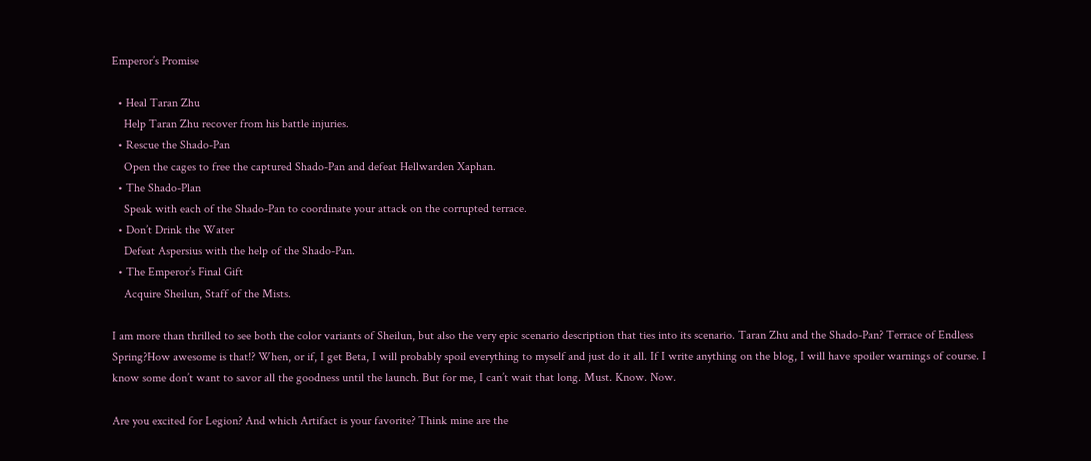Emperor’s Promise

  • Heal Taran Zhu
    Help Taran Zhu recover from his battle injuries.
  • Rescue the Shado-Pan
    Open the cages to free the captured Shado-Pan and defeat Hellwarden Xaphan.
  • The Shado-Plan
    Speak with each of the Shado-Pan to coordinate your attack on the corrupted terrace.
  • Don’t Drink the Water
    Defeat Aspersius with the help of the Shado-Pan.
  • The Emperor’s Final Gift
    Acquire Sheilun, Staff of the Mists.

I am more than thrilled to see both the color variants of Sheilun, but also the very epic scenario description that ties into its scenario. Taran Zhu and the Shado-Pan? Terrace of Endless Spring?How awesome is that!? When, or if, I get Beta, I will probably spoil everything to myself and just do it all. If I write anything on the blog, I will have spoiler warnings of course. I know some don’t want to savor all the goodness until the launch. But for me, I can’t wait that long. Must. Know. Now.

Are you excited for Legion? And which Artifact is your favorite? Think mine are the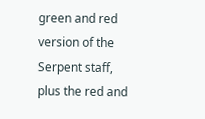green and red version of the Serpent staff, plus the red and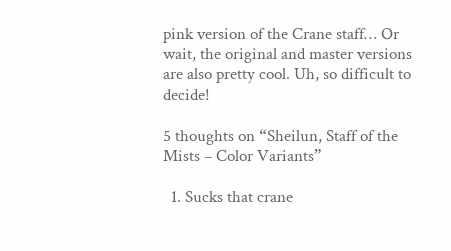pink version of the Crane staff… Or wait, the original and master versions are also pretty cool. Uh, so difficult to decide!

5 thoughts on “Sheilun, Staff of the Mists – Color Variants”

  1. Sucks that crane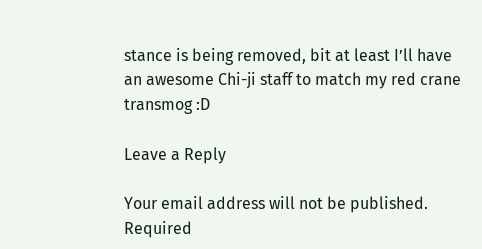stance is being removed, bit at least I’ll have an awesome Chi-ji staff to match my red crane transmog :D

Leave a Reply

Your email address will not be published. Required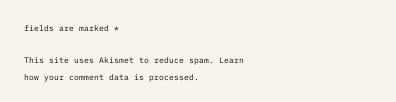fields are marked *

This site uses Akismet to reduce spam. Learn how your comment data is processed.